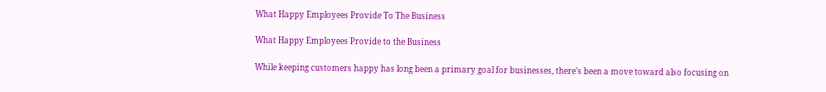What Happy Employees Provide To The Business

What Happy Employees Provide to the Business

While keeping customers happy has long been a primary goal for businesses, there’s been a move toward also focusing on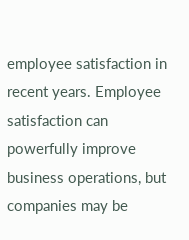employee satisfaction in recent years. Employee satisfaction can powerfully improve business operations, but companies may be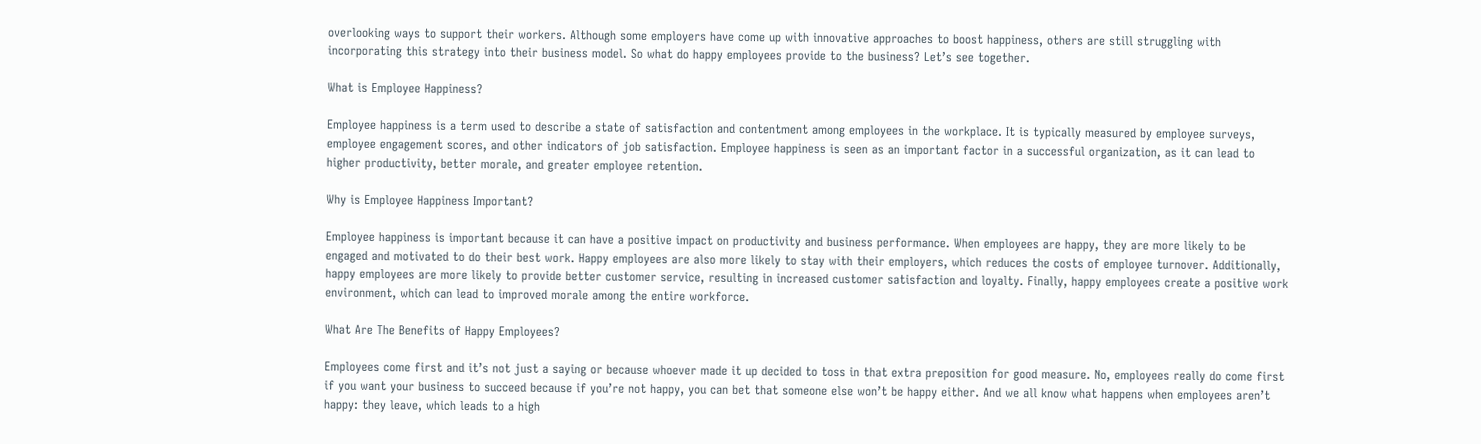overlooking ways to support their workers. Although some employers have come up with innovative approaches to boost happiness, others are still struggling with incorporating this strategy into their business model. So what do happy employees provide to the business? Let’s see together.

What is Employee Happiness?

Employee happiness is a term used to describe a state of satisfaction and contentment among employees in the workplace. It is typically measured by employee surveys, employee engagement scores, and other indicators of job satisfaction. Employee happiness is seen as an important factor in a successful organization, as it can lead to higher productivity, better morale, and greater employee retention.

Why is Employee Happiness Important?

Employee happiness is important because it can have a positive impact on productivity and business performance. When employees are happy, they are more likely to be engaged and motivated to do their best work. Happy employees are also more likely to stay with their employers, which reduces the costs of employee turnover. Additionally, happy employees are more likely to provide better customer service, resulting in increased customer satisfaction and loyalty. Finally, happy employees create a positive work environment, which can lead to improved morale among the entire workforce.

What Are The Benefits of Happy Employees?

Employees come first and it’s not just a saying or because whoever made it up decided to toss in that extra preposition for good measure. No, employees really do come first if you want your business to succeed because if you’re not happy, you can bet that someone else won’t be happy either. And we all know what happens when employees aren’t happy: they leave, which leads to a high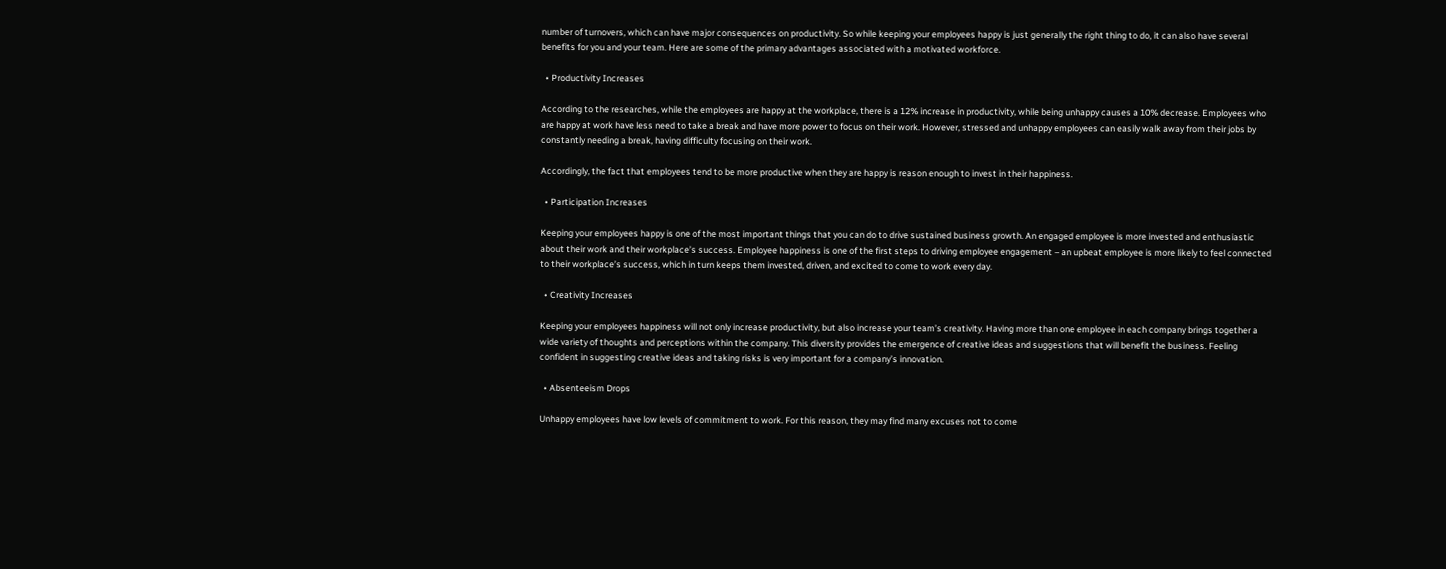number of turnovers, which can have major consequences on productivity. So while keeping your employees happy is just generally the right thing to do, it can also have several benefits for you and your team. Here are some of the primary advantages associated with a motivated workforce.

  • Productivity Increases

According to the researches, while the employees are happy at the workplace, there is a 12% increase in productivity, while being unhappy causes a 10% decrease. Employees who are happy at work have less need to take a break and have more power to focus on their work. However, stressed and unhappy employees can easily walk away from their jobs by constantly needing a break, having difficulty focusing on their work.

Accordingly, the fact that employees tend to be more productive when they are happy is reason enough to invest in their happiness.

  • Participation Increases

Keeping your employees happy is one of the most important things that you can do to drive sustained business growth. An engaged employee is more invested and enthusiastic about their work and their workplace’s success. Employee happiness is one of the first steps to driving employee engagement – an upbeat employee is more likely to feel connected to their workplace’s success, which in turn keeps them invested, driven, and excited to come to work every day.

  • Creativity Increases

Keeping your employees happiness will not only increase productivity, but also increase your team’s creativity. Having more than one employee in each company brings together a wide variety of thoughts and perceptions within the company. This diversity provides the emergence of creative ideas and suggestions that will benefit the business. Feeling confident in suggesting creative ideas and taking risks is very important for a company’s innovation.

  • Absenteeism Drops

Unhappy employees have low levels of commitment to work. For this reason, they may find many excuses not to come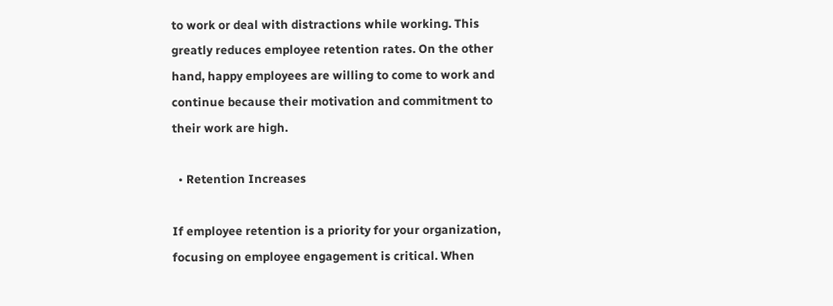to work or deal with distractions while working. This greatly reduces employee retention rates. On the other hand, happy employees are willing to come to work and continue because their motivation and commitment to their work are high.

  • Retention Increases

If employee retention is a priority for your organization, focusing on employee engagement is critical. When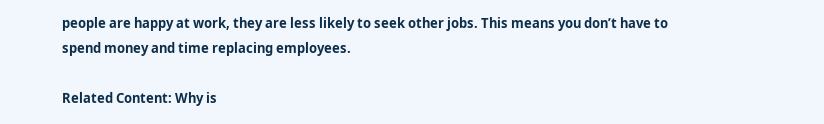people are happy at work, they are less likely to seek other jobs. This means you don’t have to spend money and time replacing employees.

Related Content: Why is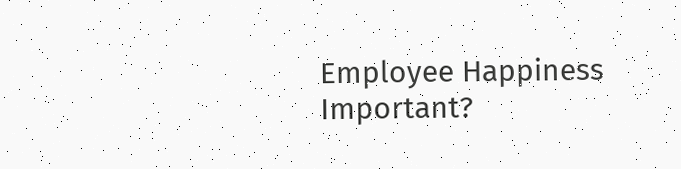Employee Happiness Important?